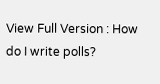View Full Version : How do I write polls?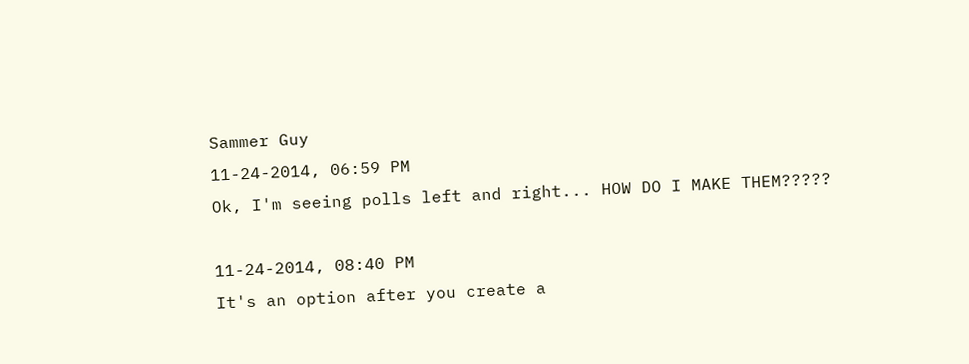Sammer Guy
11-24-2014, 06:59 PM
Ok, I'm seeing polls left and right... HOW DO I MAKE THEM?????

11-24-2014, 08:40 PM
It's an option after you create a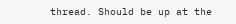thread. Should be up at the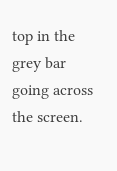top in the grey bar going across the screen.